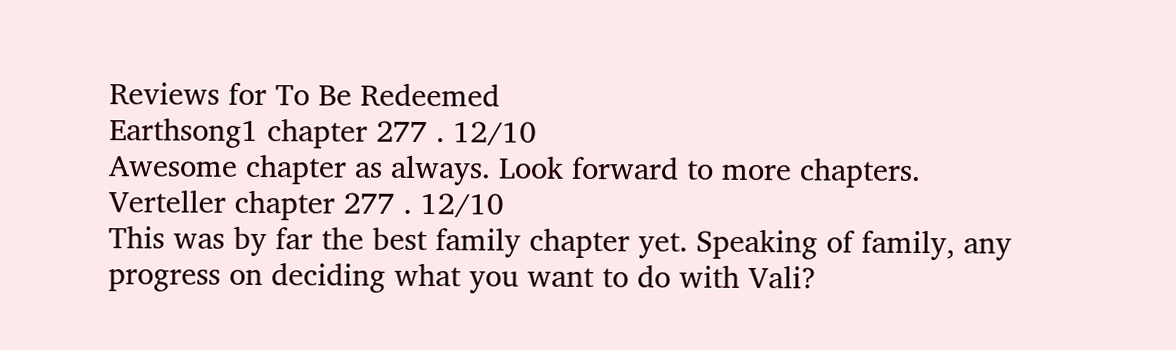Reviews for To Be Redeemed
Earthsong1 chapter 277 . 12/10
Awesome chapter as always. Look forward to more chapters.
Verteller chapter 277 . 12/10
This was by far the best family chapter yet. Speaking of family, any progress on deciding what you want to do with Vali?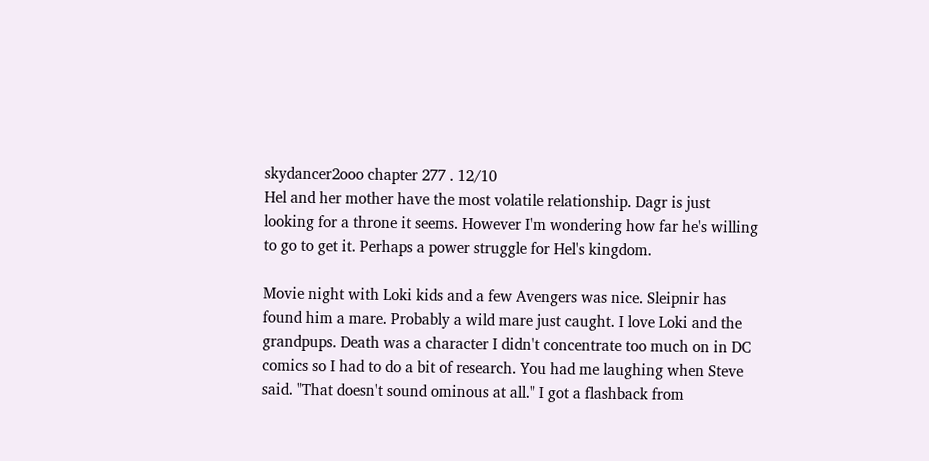skydancer2ooo chapter 277 . 12/10
Hel and her mother have the most volatile relationship. Dagr is just looking for a throne it seems. However I'm wondering how far he's willing to go to get it. Perhaps a power struggle for Hel's kingdom.

Movie night with Loki kids and a few Avengers was nice. Sleipnir has found him a mare. Probably a wild mare just caught. I love Loki and the grandpups. Death was a character I didn't concentrate too much on in DC comics so I had to do a bit of research. You had me laughing when Steve said. "That doesn't sound ominous at all." I got a flashback from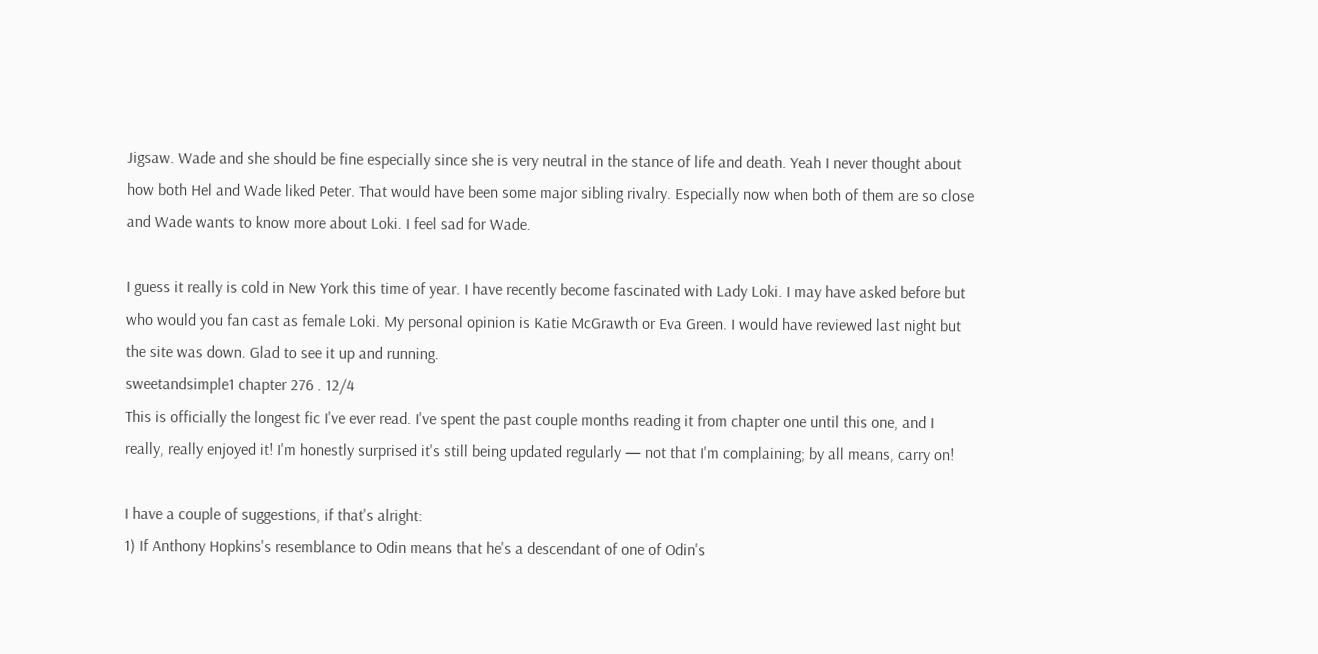Jigsaw. Wade and she should be fine especially since she is very neutral in the stance of life and death. Yeah I never thought about how both Hel and Wade liked Peter. That would have been some major sibling rivalry. Especially now when both of them are so close and Wade wants to know more about Loki. I feel sad for Wade.

I guess it really is cold in New York this time of year. I have recently become fascinated with Lady Loki. I may have asked before but who would you fan cast as female Loki. My personal opinion is Katie McGrawth or Eva Green. I would have reviewed last night but the site was down. Glad to see it up and running.
sweetandsimple1 chapter 276 . 12/4
This is officially the longest fic I've ever read. I've spent the past couple months reading it from chapter one until this one, and I really, really enjoyed it! I'm honestly surprised it's still being updated regularly — not that I'm complaining; by all means, carry on!

I have a couple of suggestions, if that's alright:
1) If Anthony Hopkins's resemblance to Odin means that he's a descendant of one of Odin's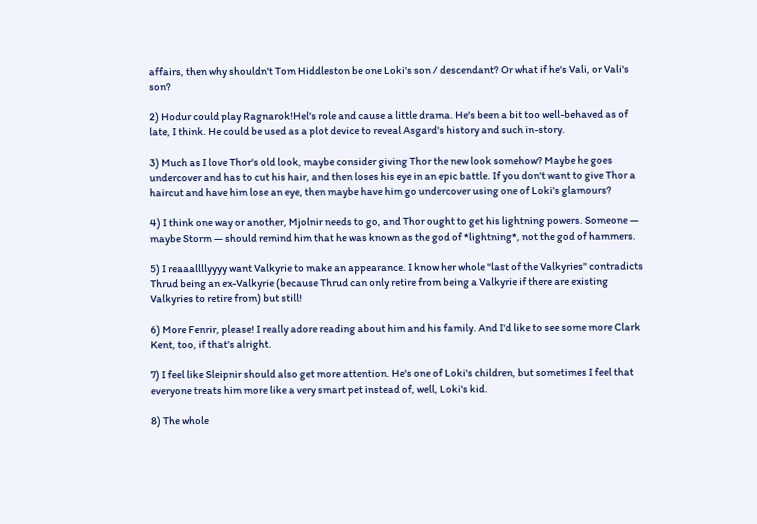affairs, then why shouldn't Tom Hiddleston be one Loki's son / descendant? Or what if he's Vali, or Vali's son?

2) Hodur could play Ragnarok!Hel's role and cause a little drama. He's been a bit too well-behaved as of late, I think. He could be used as a plot device to reveal Asgard's history and such in-story.

3) Much as I love Thor's old look, maybe consider giving Thor the new look somehow? Maybe he goes undercover and has to cut his hair, and then loses his eye in an epic battle. If you don't want to give Thor a haircut and have him lose an eye, then maybe have him go undercover using one of Loki's glamours?

4) I think one way or another, Mjolnir needs to go, and Thor ought to get his lightning powers. Someone — maybe Storm — should remind him that he was known as the god of *lightning*, not the god of hammers.

5) I reaaallllyyyy want Valkyrie to make an appearance. I know her whole "last of the Valkyries" contradicts Thrud being an ex-Valkyrie (because Thrud can only retire from being a Valkyrie if there are existing Valkyries to retire from) but still!

6) More Fenrir, please! I really adore reading about him and his family. And I'd like to see some more Clark Kent, too, if that's alright.

7) I feel like Sleipnir should also get more attention. He's one of Loki's children, but sometimes I feel that everyone treats him more like a very smart pet instead of, well, Loki's kid.

8) The whole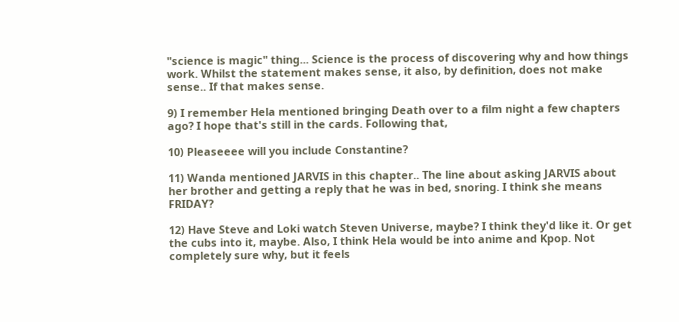"science is magic" thing... Science is the process of discovering why and how things work. Whilst the statement makes sense, it also, by definition, does not make sense.. If that makes sense.

9) I remember Hela mentioned bringing Death over to a film night a few chapters ago? I hope that's still in the cards. Following that,

10) Pleaseeee will you include Constantine?

11) Wanda mentioned JARVIS in this chapter.. The line about asking JARVIS about her brother and getting a reply that he was in bed, snoring. I think she means FRIDAY?

12) Have Steve and Loki watch Steven Universe, maybe? I think they'd like it. Or get the cubs into it, maybe. Also, I think Hela would be into anime and Kpop. Not completely sure why, but it feels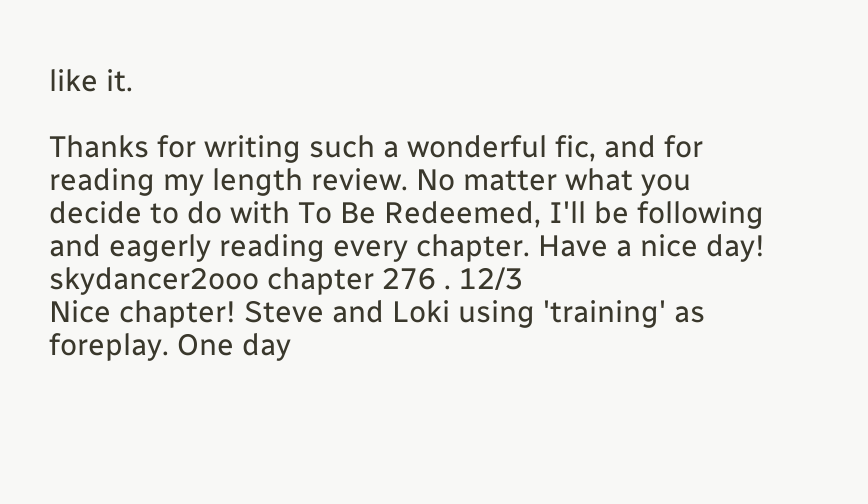like it.

Thanks for writing such a wonderful fic, and for reading my length review. No matter what you decide to do with To Be Redeemed, I'll be following and eagerly reading every chapter. Have a nice day!
skydancer2ooo chapter 276 . 12/3
Nice chapter! Steve and Loki using 'training' as foreplay. One day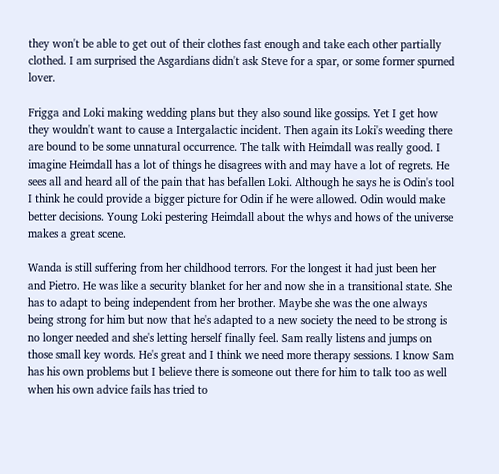they won't be able to get out of their clothes fast enough and take each other partially clothed. I am surprised the Asgardians didn't ask Steve for a spar, or some former spurned lover.

Frigga and Loki making wedding plans but they also sound like gossips. Yet I get how they wouldn't want to cause a Intergalactic incident. Then again its Loki's weeding there are bound to be some unnatural occurrence. The talk with Heimdall was really good. I imagine Heimdall has a lot of things he disagrees with and may have a lot of regrets. He sees all and heard all of the pain that has befallen Loki. Although he says he is Odin's tool I think he could provide a bigger picture for Odin if he were allowed. Odin would make better decisions. Young Loki pestering Heimdall about the whys and hows of the universe makes a great scene.

Wanda is still suffering from her childhood terrors. For the longest it had just been her and Pietro. He was like a security blanket for her and now she in a transitional state. She has to adapt to being independent from her brother. Maybe she was the one always being strong for him but now that he's adapted to a new society the need to be strong is no longer needed and she's letting herself finally feel. Sam really listens and jumps on those small key words. He's great and I think we need more therapy sessions. I know Sam has his own problems but I believe there is someone out there for him to talk too as well when his own advice fails has tried to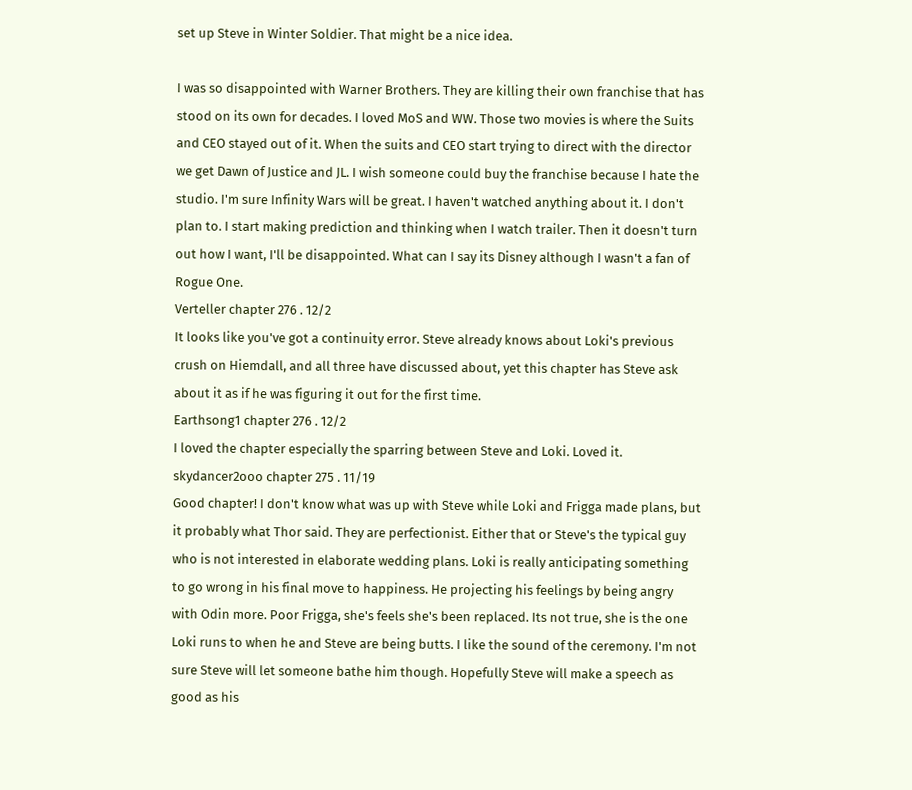set up Steve in Winter Soldier. That might be a nice idea.

I was so disappointed with Warner Brothers. They are killing their own franchise that has stood on its own for decades. I loved MoS and WW. Those two movies is where the Suits and CEO stayed out of it. When the suits and CEO start trying to direct with the director we get Dawn of Justice and JL. I wish someone could buy the franchise because I hate the studio. I'm sure Infinity Wars will be great. I haven't watched anything about it. I don't plan to. I start making prediction and thinking when I watch trailer. Then it doesn't turn out how I want, I'll be disappointed. What can I say its Disney although I wasn't a fan of Rogue One.
Verteller chapter 276 . 12/2
It looks like you've got a continuity error. Steve already knows about Loki's previous crush on Hiemdall, and all three have discussed about, yet this chapter has Steve ask about it as if he was figuring it out for the first time.
Earthsong1 chapter 276 . 12/2
I loved the chapter especially the sparring between Steve and Loki. Loved it.
skydancer2ooo chapter 275 . 11/19
Good chapter! I don't know what was up with Steve while Loki and Frigga made plans, but it probably what Thor said. They are perfectionist. Either that or Steve's the typical guy who is not interested in elaborate wedding plans. Loki is really anticipating something to go wrong in his final move to happiness. He projecting his feelings by being angry with Odin more. Poor Frigga, she's feels she's been replaced. Its not true, she is the one Loki runs to when he and Steve are being butts. I like the sound of the ceremony. I'm not sure Steve will let someone bathe him though. Hopefully Steve will make a speech as good as his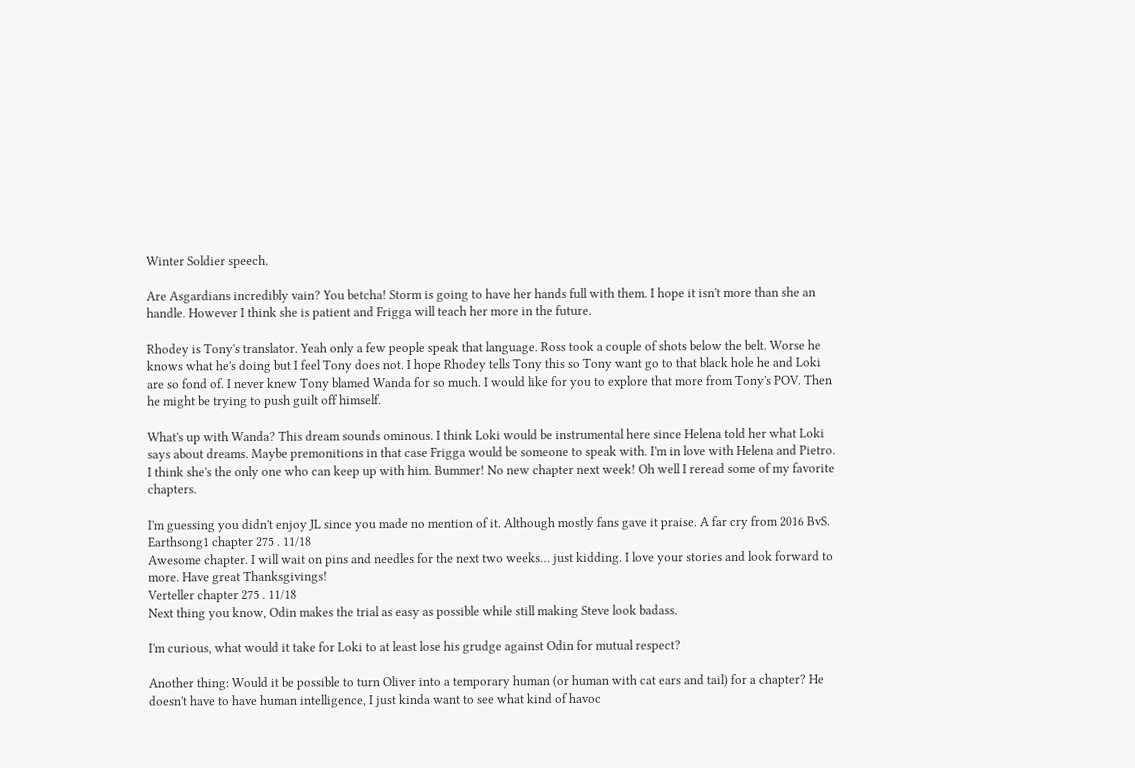Winter Soldier speech.

Are Asgardians incredibly vain? You betcha! Storm is going to have her hands full with them. I hope it isn't more than she an handle. However I think she is patient and Frigga will teach her more in the future.

Rhodey is Tony's translator. Yeah only a few people speak that language. Ross took a couple of shots below the belt. Worse he knows what he's doing but I feel Tony does not. I hope Rhodey tells Tony this so Tony want go to that black hole he and Loki are so fond of. I never knew Tony blamed Wanda for so much. I would like for you to explore that more from Tony's POV. Then he might be trying to push guilt off himself.

What's up with Wanda? This dream sounds ominous. I think Loki would be instrumental here since Helena told her what Loki says about dreams. Maybe premonitions in that case Frigga would be someone to speak with. I'm in love with Helena and Pietro. I think she's the only one who can keep up with him. Bummer! No new chapter next week! Oh well I reread some of my favorite chapters.

I'm guessing you didn't enjoy JL since you made no mention of it. Although mostly fans gave it praise. A far cry from 2016 BvS.
Earthsong1 chapter 275 . 11/18
Awesome chapter. I will wait on pins and needles for the next two weeks… just kidding. I love your stories and look forward to more. Have great Thanksgivings!
Verteller chapter 275 . 11/18
Next thing you know, Odin makes the trial as easy as possible while still making Steve look badass.

I'm curious, what would it take for Loki to at least lose his grudge against Odin for mutual respect?

Another thing: Would it be possible to turn Oliver into a temporary human (or human with cat ears and tail) for a chapter? He doesn't have to have human intelligence, I just kinda want to see what kind of havoc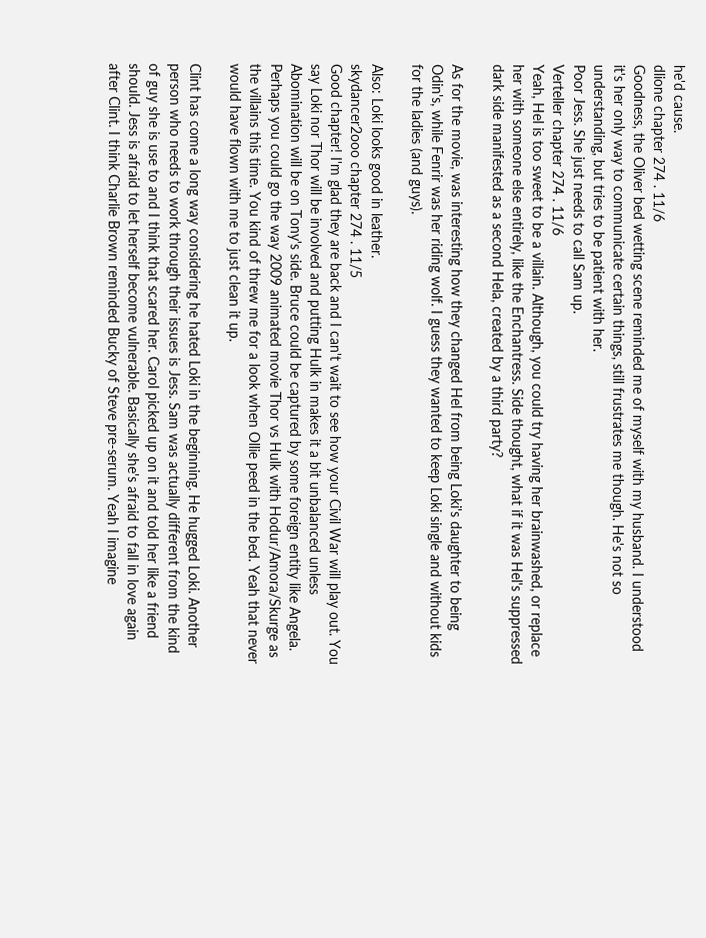he'd cause.
dlione chapter 274 . 11/6
Goodness, the Oliver bed wetting scene reminded me of myself with my husband. I understood it's her only way to communicate certain things, still frustrates me though. He's not so understanding, but tries to be patient with her.
Poor Jess. She just needs to call Sam up.
Verteller chapter 274 . 11/6
Yeah, Hel is too sweet to be a villain. Although, you could try having her brainwashed, or replace her with someone else entirely, like the Enchantress. Side thought, what if it was Hel's suppressed dark side manifested as a second Hela, created by a third party?

As for the movie, was interesting how they changed Hel from being Loki's daughter to being Odin's, while Fenrir was her riding wolf. I guess they wanted to keep Loki single and without kids for the ladies (and guys).

Also: Loki looks good in leather.
skydancer2ooo chapter 274 . 11/5
Good chapter! I'm glad they are back and I can't wait to see how your Civil War will play out. You say Loki nor Thor will be involved and putting Hulk in makes it a bit unbalanced unless Abomination will be on Tony's side. Bruce could be captured by some foreign entity like Angela. Perhaps you could go the way 2009 animated movie Thor vs Hulk with Hodur/Amora/Skurge as the villains this time. You kind of threw me for a look when Ollie peed in the bed. Yeah that never would have flown with me to just clean it up.

Clint has come a long way considering he hated Loki in the beginning. He hugged Loki. Another person who needs to work through their issues is Jess. Sam was actually different from the kind of guy she is use to and I think that scared her. Carol picked up on it and told her like a friend should. Jess is afraid to let herself become vulnerable. Basically she's afraid to fall in love again after Clint. I think Charlie Brown reminded Bucky of Steve pre-serum. Yeah I imagine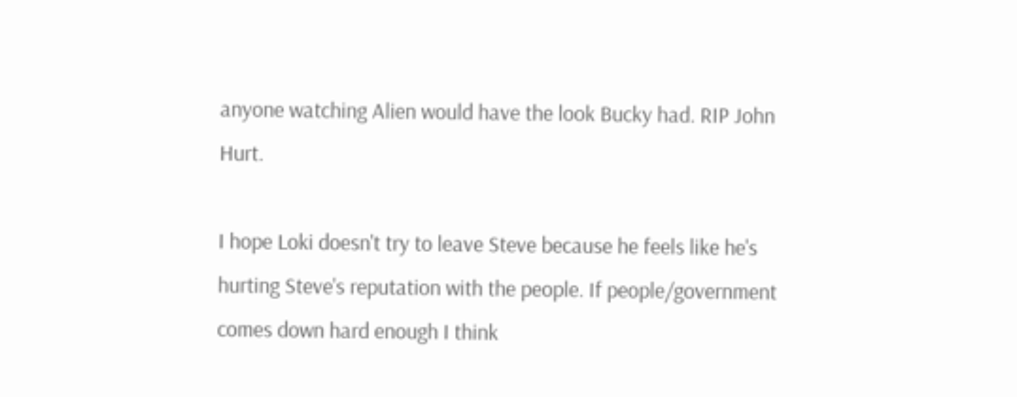anyone watching Alien would have the look Bucky had. RIP John Hurt.

I hope Loki doesn't try to leave Steve because he feels like he's hurting Steve's reputation with the people. If people/government comes down hard enough I think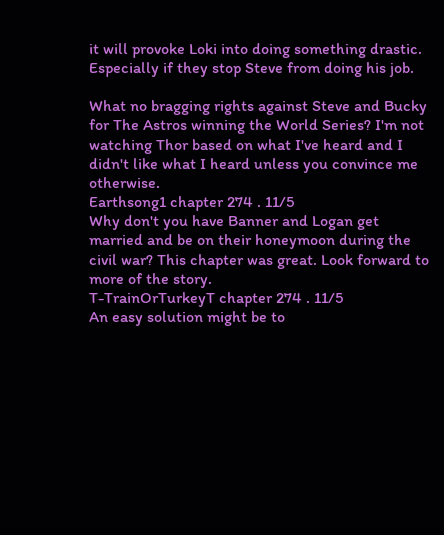it will provoke Loki into doing something drastic. Especially if they stop Steve from doing his job.

What no bragging rights against Steve and Bucky for The Astros winning the World Series? I'm not watching Thor based on what I've heard and I didn't like what I heard unless you convince me otherwise.
Earthsong1 chapter 274 . 11/5
Why don't you have Banner and Logan get married and be on their honeymoon during the civil war? This chapter was great. Look forward to more of the story.
T-TrainOrTurkeyT chapter 274 . 11/5
An easy solution might be to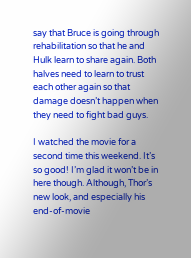say that Bruce is going through rehabilitation so that he and Hulk learn to share again. Both halves need to learn to trust each other again so that damage doesn’t happen when they need to fight bad guys.

I watched the movie for a second time this weekend. It’s so good! I’m glad it won’t be in here though. Although, Thor’s new look, and especially his end-of-movie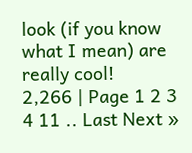look (if you know what I mean) are really cool!
2,266 | Page 1 2 3 4 11 .. Last Next »